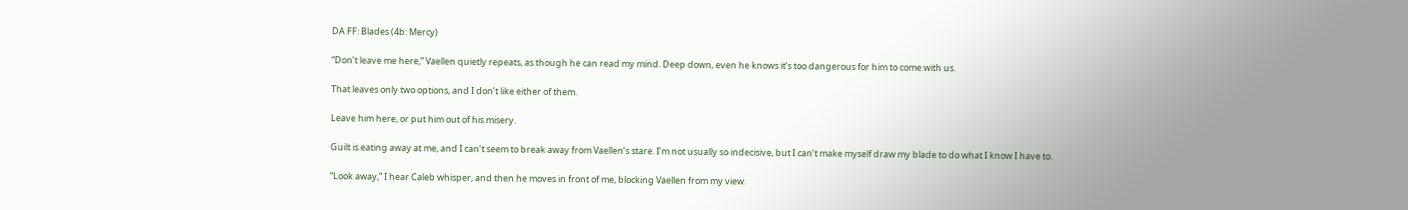DA FF: Blades (4b: Mercy)

“Don’t leave me here,” Vaellen quietly repeats, as though he can read my mind. Deep down, even he knows it’s too dangerous for him to come with us.

That leaves only two options, and I don’t like either of them.

Leave him here, or put him out of his misery.

Guilt is eating away at me, and I can’t seem to break away from Vaellen’s stare. I’m not usually so indecisive, but I can’t make myself draw my blade to do what I know I have to.

“Look away,” I hear Caleb whisper, and then he moves in front of me, blocking Vaellen from my view.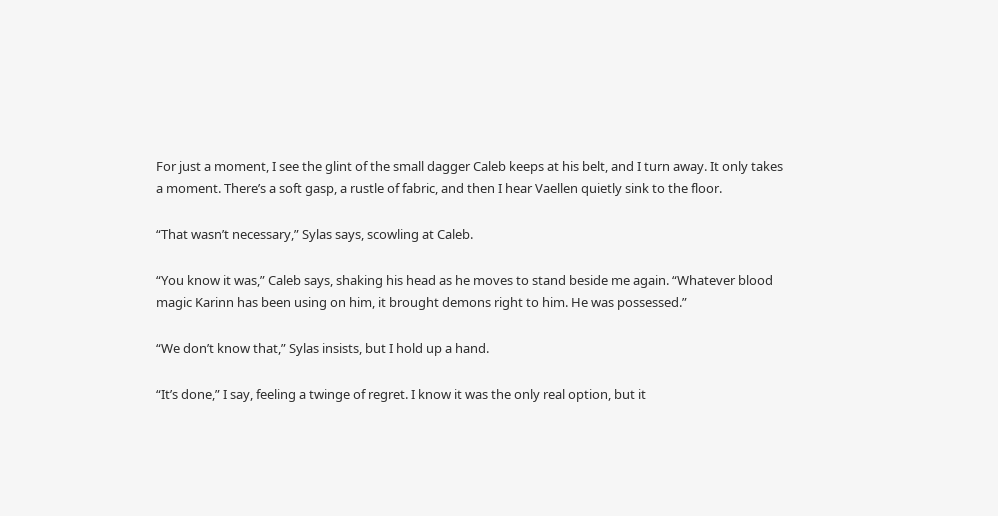For just a moment, I see the glint of the small dagger Caleb keeps at his belt, and I turn away. It only takes a moment. There’s a soft gasp, a rustle of fabric, and then I hear Vaellen quietly sink to the floor.

“That wasn’t necessary,” Sylas says, scowling at Caleb.

“You know it was,” Caleb says, shaking his head as he moves to stand beside me again. “Whatever blood magic Karinn has been using on him, it brought demons right to him. He was possessed.”

“We don’t know that,” Sylas insists, but I hold up a hand.

“It’s done,” I say, feeling a twinge of regret. I know it was the only real option, but it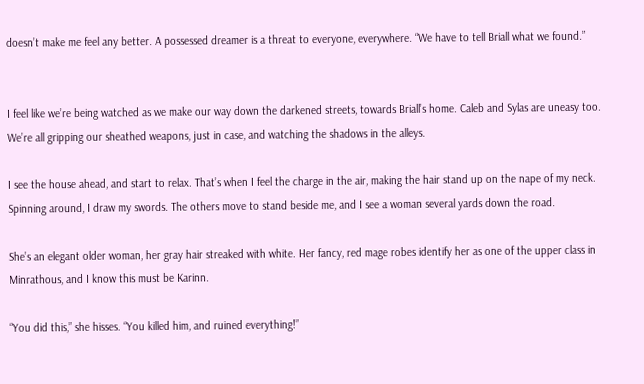doesn’t make me feel any better. A possessed dreamer is a threat to everyone, everywhere. “We have to tell Briall what we found.”


I feel like we’re being watched as we make our way down the darkened streets, towards Briall’s home. Caleb and Sylas are uneasy too. We’re all gripping our sheathed weapons, just in case, and watching the shadows in the alleys.

I see the house ahead, and start to relax. That’s when I feel the charge in the air, making the hair stand up on the nape of my neck. Spinning around, I draw my swords. The others move to stand beside me, and I see a woman several yards down the road.

She’s an elegant older woman, her gray hair streaked with white. Her fancy, red mage robes identify her as one of the upper class in Minrathous, and I know this must be Karinn.

“You did this,” she hisses. “You killed him, and ruined everything!”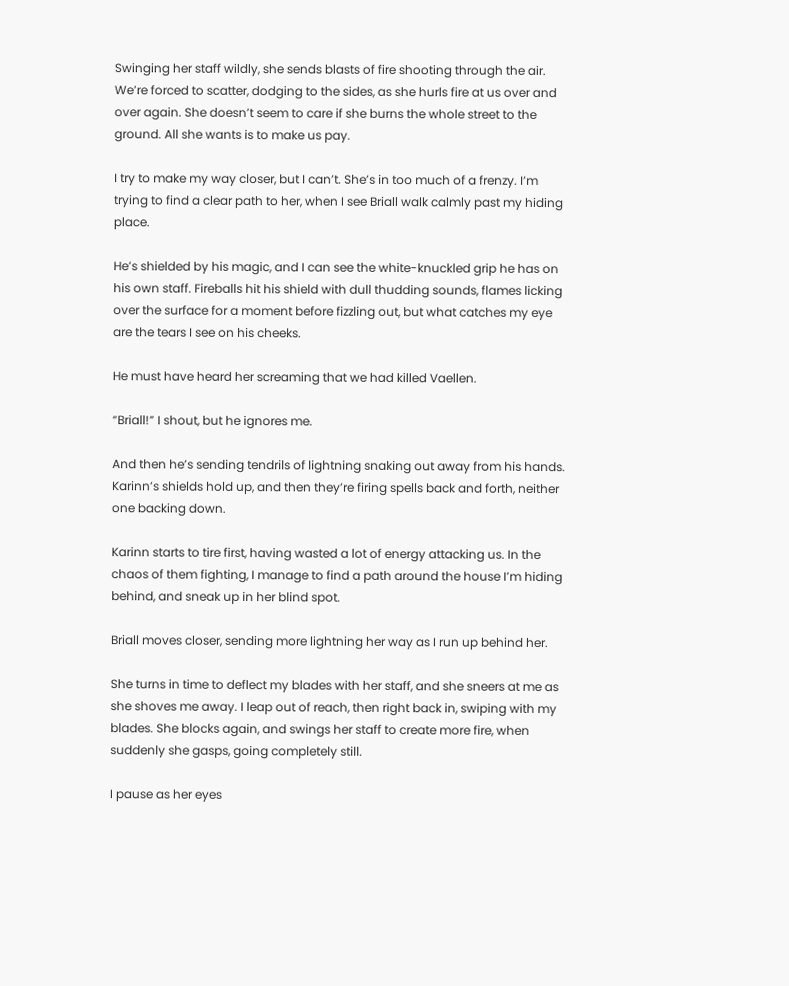Swinging her staff wildly, she sends blasts of fire shooting through the air. We’re forced to scatter, dodging to the sides, as she hurls fire at us over and over again. She doesn’t seem to care if she burns the whole street to the ground. All she wants is to make us pay.

I try to make my way closer, but I can’t. She’s in too much of a frenzy. I’m trying to find a clear path to her, when I see Briall walk calmly past my hiding place.

He’s shielded by his magic, and I can see the white-knuckled grip he has on his own staff. Fireballs hit his shield with dull thudding sounds, flames licking over the surface for a moment before fizzling out, but what catches my eye are the tears I see on his cheeks.

He must have heard her screaming that we had killed Vaellen.

“Briall!” I shout, but he ignores me.

And then he’s sending tendrils of lightning snaking out away from his hands. Karinn’s shields hold up, and then they’re firing spells back and forth, neither one backing down.

Karinn starts to tire first, having wasted a lot of energy attacking us. In the chaos of them fighting, I manage to find a path around the house I’m hiding behind, and sneak up in her blind spot.

Briall moves closer, sending more lightning her way as I run up behind her.

She turns in time to deflect my blades with her staff, and she sneers at me as she shoves me away. I leap out of reach, then right back in, swiping with my blades. She blocks again, and swings her staff to create more fire, when suddenly she gasps, going completely still.

I pause as her eyes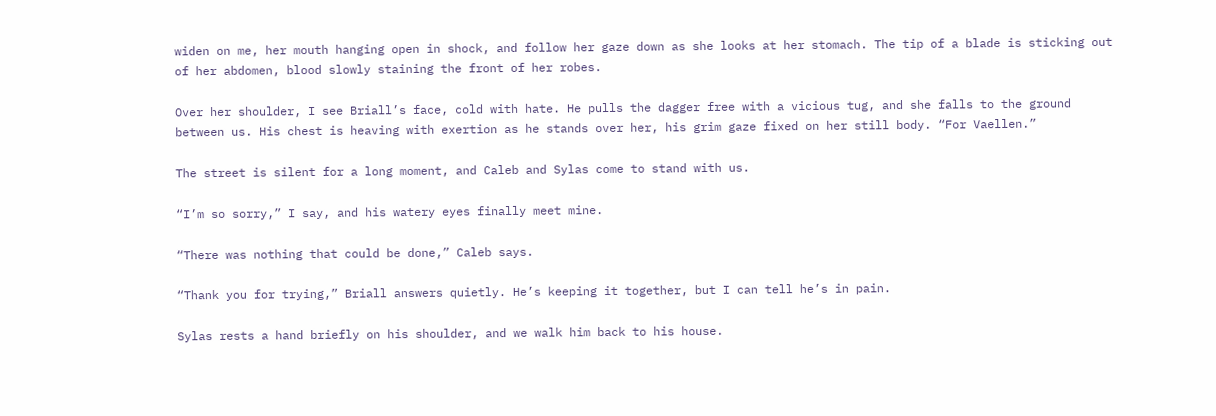widen on me, her mouth hanging open in shock, and follow her gaze down as she looks at her stomach. The tip of a blade is sticking out of her abdomen, blood slowly staining the front of her robes.

Over her shoulder, I see Briall’s face, cold with hate. He pulls the dagger free with a vicious tug, and she falls to the ground between us. His chest is heaving with exertion as he stands over her, his grim gaze fixed on her still body. “For Vaellen.”

The street is silent for a long moment, and Caleb and Sylas come to stand with us.

“I’m so sorry,” I say, and his watery eyes finally meet mine.

“There was nothing that could be done,” Caleb says.

“Thank you for trying,” Briall answers quietly. He’s keeping it together, but I can tell he’s in pain.

Sylas rests a hand briefly on his shoulder, and we walk him back to his house.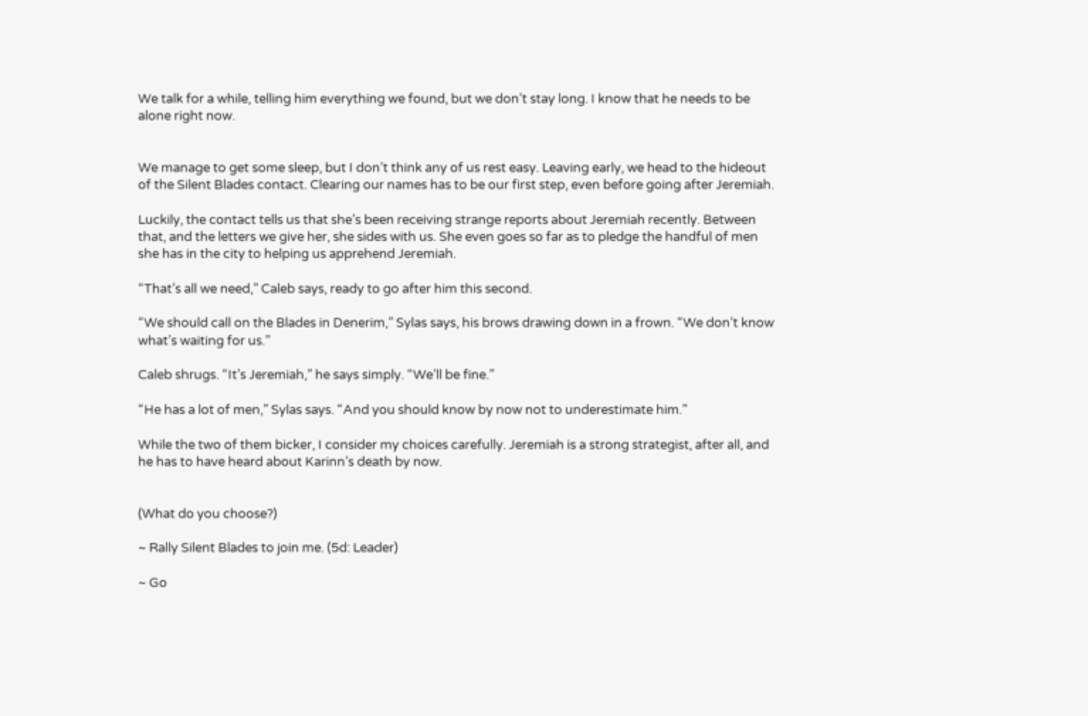We talk for a while, telling him everything we found, but we don’t stay long. I know that he needs to be alone right now.


We manage to get some sleep, but I don’t think any of us rest easy. Leaving early, we head to the hideout of the Silent Blades contact. Clearing our names has to be our first step, even before going after Jeremiah.

Luckily, the contact tells us that she’s been receiving strange reports about Jeremiah recently. Between that, and the letters we give her, she sides with us. She even goes so far as to pledge the handful of men she has in the city to helping us apprehend Jeremiah.

“That’s all we need,” Caleb says, ready to go after him this second.

“We should call on the Blades in Denerim,” Sylas says, his brows drawing down in a frown. “We don’t know what’s waiting for us.”

Caleb shrugs. “It’s Jeremiah,” he says simply. “We’ll be fine.”

“He has a lot of men,” Sylas says. “And you should know by now not to underestimate him.”

While the two of them bicker, I consider my choices carefully. Jeremiah is a strong strategist, after all, and he has to have heard about Karinn’s death by now.


(What do you choose?)

~ Rally Silent Blades to join me. (5d: Leader)

~ Go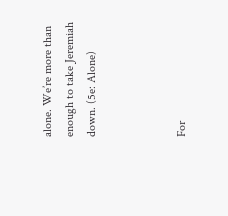alone. We’re more than enough to take Jeremiah down. (5e: Alone)



For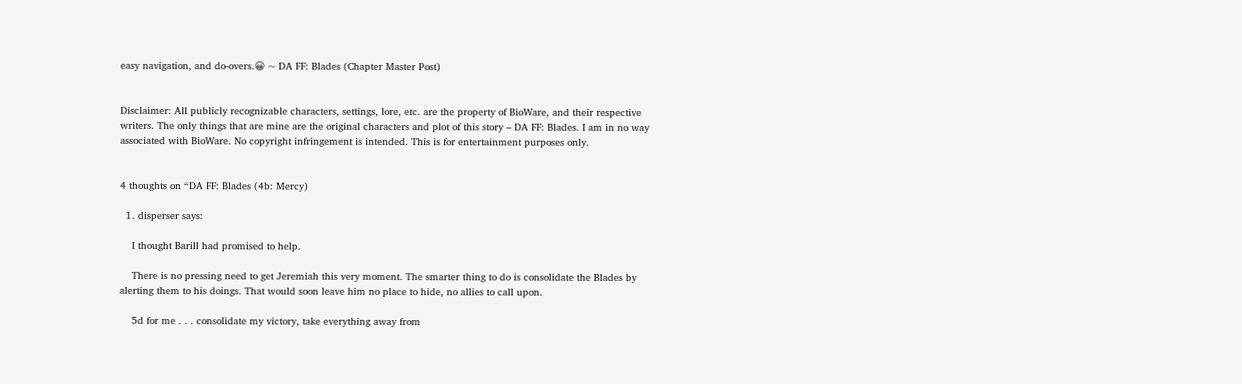easy navigation, and do-overs.😀 ~ DA FF: Blades (Chapter Master Post)


Disclaimer: All publicly recognizable characters, settings, lore, etc. are the property of BioWare, and their respective writers. The only things that are mine are the original characters and plot of this story – DA FF: Blades. I am in no way associated with BioWare. No copyright infringement is intended. This is for entertainment purposes only.


4 thoughts on “DA FF: Blades (4b: Mercy)

  1. disperser says:

    I thought Barill had promised to help.

    There is no pressing need to get Jeremiah this very moment. The smarter thing to do is consolidate the Blades by alerting them to his doings. That would soon leave him no place to hide, no allies to call upon.

    5d for me . . . consolidate my victory, take everything away from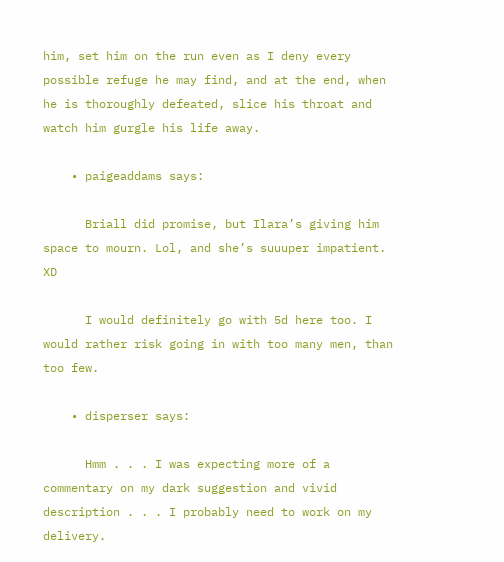him, set him on the run even as I deny every possible refuge he may find, and at the end, when he is thoroughly defeated, slice his throat and watch him gurgle his life away.

    • paigeaddams says:

      Briall did promise, but Ilara’s giving him space to mourn. Lol, and she’s suuuper impatient. XD

      I would definitely go with 5d here too. I would rather risk going in with too many men, than too few.

    • disperser says:

      Hmm . . . I was expecting more of a commentary on my dark suggestion and vivid description . . . I probably need to work on my delivery.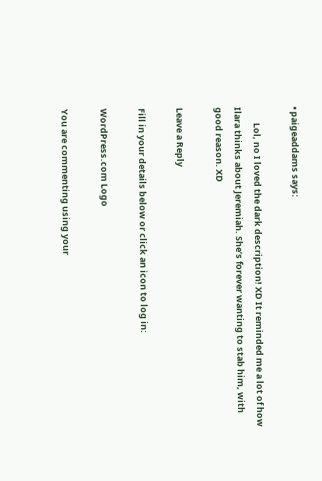• paigeaddams says:

        Lol, no I loved the dark description! XD It reminded me a lot of how Ilara thinks about Jeremiah. She’s forever wanting to stab him, with good reason. XD

Leave a Reply

Fill in your details below or click an icon to log in:

WordPress.com Logo

You are commenting using your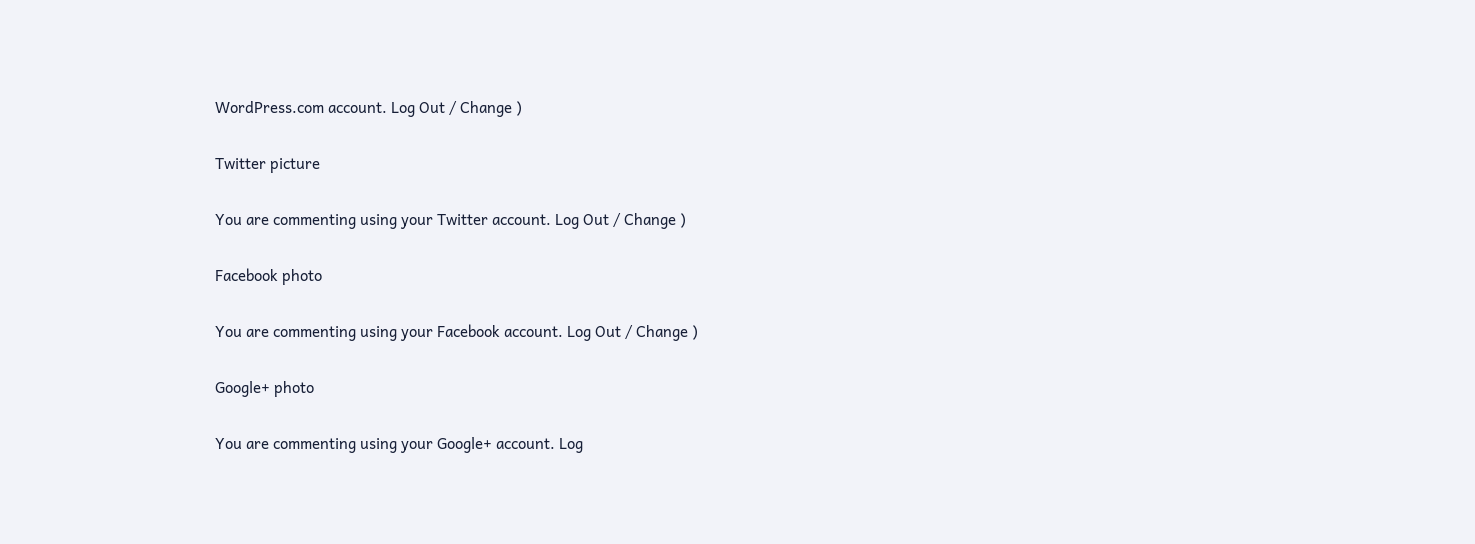WordPress.com account. Log Out / Change )

Twitter picture

You are commenting using your Twitter account. Log Out / Change )

Facebook photo

You are commenting using your Facebook account. Log Out / Change )

Google+ photo

You are commenting using your Google+ account. Log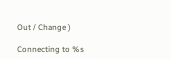Out / Change )

Connecting to %s